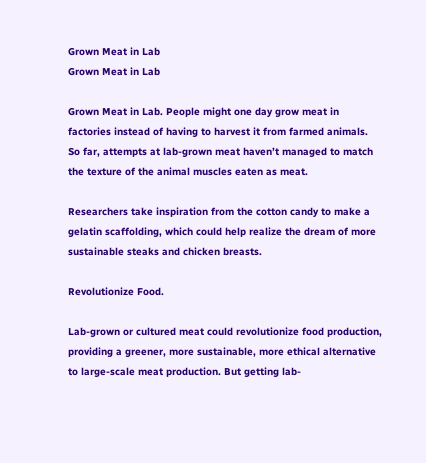Grown Meat in Lab
Grown Meat in Lab

Grown Meat in Lab. People might one day grow meat in factories instead of having to harvest it from farmed animals. So far, attempts at lab-grown meat haven’t managed to match the texture of the animal muscles eaten as meat.

Researchers take inspiration from the cotton candy to make a gelatin scaffolding, which could help realize the dream of more sustainable steaks and chicken breasts.

Revolutionize Food.

Lab-grown or cultured meat could revolutionize food production, providing a greener, more sustainable, more ethical alternative to large-scale meat production. But getting lab-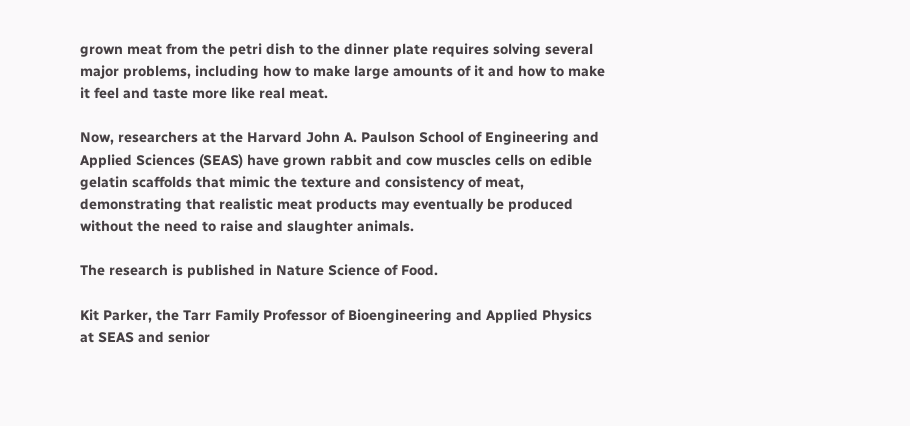grown meat from the petri dish to the dinner plate requires solving several major problems, including how to make large amounts of it and how to make it feel and taste more like real meat.

Now, researchers at the Harvard John A. Paulson School of Engineering and Applied Sciences (SEAS) have grown rabbit and cow muscles cells on edible gelatin scaffolds that mimic the texture and consistency of meat, demonstrating that realistic meat products may eventually be produced without the need to raise and slaughter animals.

The research is published in Nature Science of Food.

Kit Parker, the Tarr Family Professor of Bioengineering and Applied Physics at SEAS and senior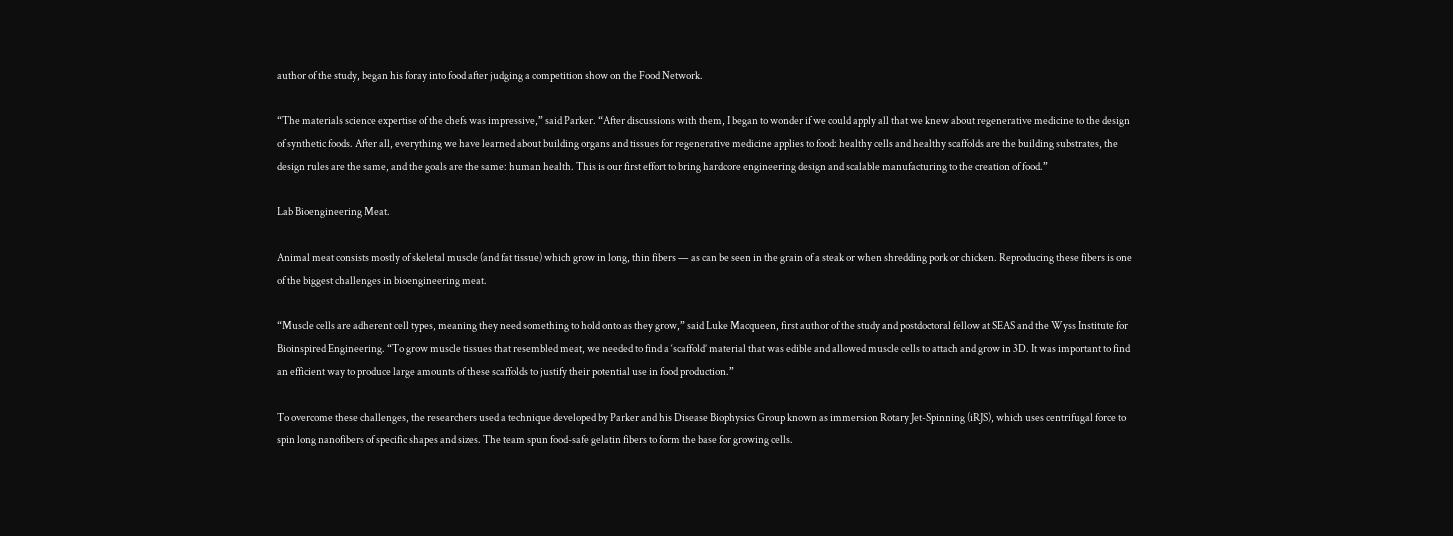author of the study, began his foray into food after judging a competition show on the Food Network.

“The materials science expertise of the chefs was impressive,” said Parker. “After discussions with them, I began to wonder if we could apply all that we knew about regenerative medicine to the design of synthetic foods. After all, everything we have learned about building organs and tissues for regenerative medicine applies to food: healthy cells and healthy scaffolds are the building substrates, the design rules are the same, and the goals are the same: human health. This is our first effort to bring hardcore engineering design and scalable manufacturing to the creation of food.”

Lab Bioengineering Meat.

Animal meat consists mostly of skeletal muscle (and fat tissue) which grow in long, thin fibers — as can be seen in the grain of a steak or when shredding pork or chicken. Reproducing these fibers is one of the biggest challenges in bioengineering meat.

“Muscle cells are adherent cell types, meaning they need something to hold onto as they grow,” said Luke Macqueen, first author of the study and postdoctoral fellow at SEAS and the Wyss Institute for Bioinspired Engineering. “To grow muscle tissues that resembled meat, we needed to find a ‘scaffold’ material that was edible and allowed muscle cells to attach and grow in 3D. It was important to find an efficient way to produce large amounts of these scaffolds to justify their potential use in food production.”

To overcome these challenges, the researchers used a technique developed by Parker and his Disease Biophysics Group known as immersion Rotary Jet-Spinning (iRJS), which uses centrifugal force to spin long nanofibers of specific shapes and sizes. The team spun food-safe gelatin fibers to form the base for growing cells.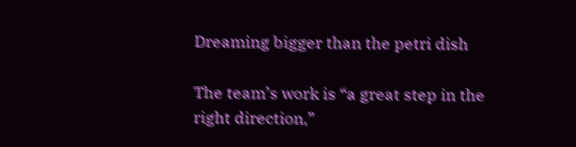Dreaming bigger than the petri dish

The team’s work is “a great step in the right direction,”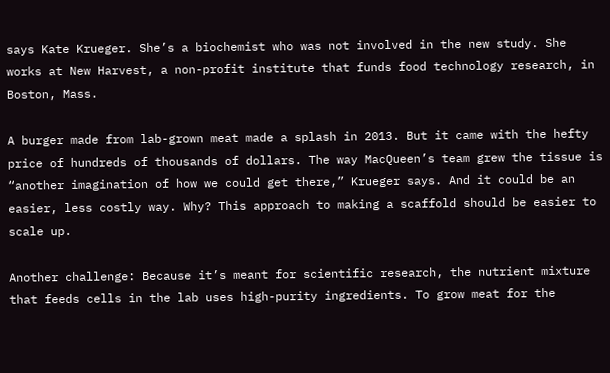says Kate Krueger. She’s a biochemist who was not involved in the new study. She works at New Harvest, a non-profit institute that funds food technology research, in Boston, Mass.

A burger made from lab-grown meat made a splash in 2013. But it came with the hefty price of hundreds of thousands of dollars. The way MacQueen’s team grew the tissue is “another imagination of how we could get there,” Krueger says. And it could be an easier, less costly way. Why? This approach to making a scaffold should be easier to scale up.

Another challenge: Because it’s meant for scientific research, the nutrient mixture that feeds cells in the lab uses high-purity ingredients. To grow meat for the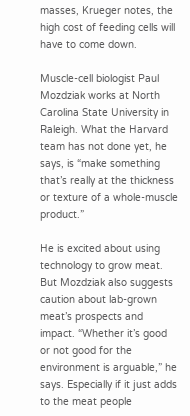masses, Krueger notes, the high cost of feeding cells will have to come down.

Muscle-cell biologist Paul Mozdziak works at North Carolina State University in Raleigh. What the Harvard team has not done yet, he says, is “make something that’s really at the thickness or texture of a whole-muscle product.”

He is excited about using technology to grow meat. But Mozdziak also suggests caution about lab-grown meat’s prospects and impact. “Whether it’s good or not good for the environment is arguable,” he says. Especially if it just adds to the meat people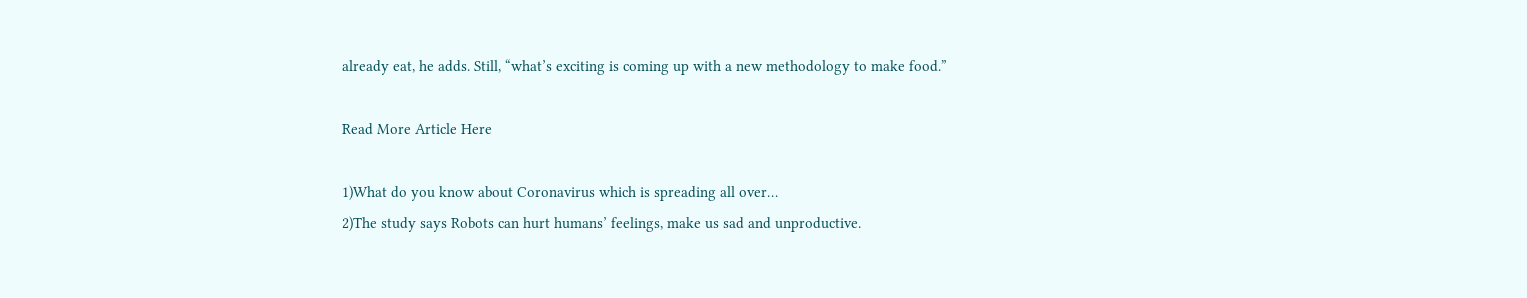already eat, he adds. Still, “what’s exciting is coming up with a new methodology to make food.”

Read More Article Here

1)What do you know about Coronavirus which is spreading all over…
2)The study says Robots can hurt humans’ feelings, make us sad and unproductive.